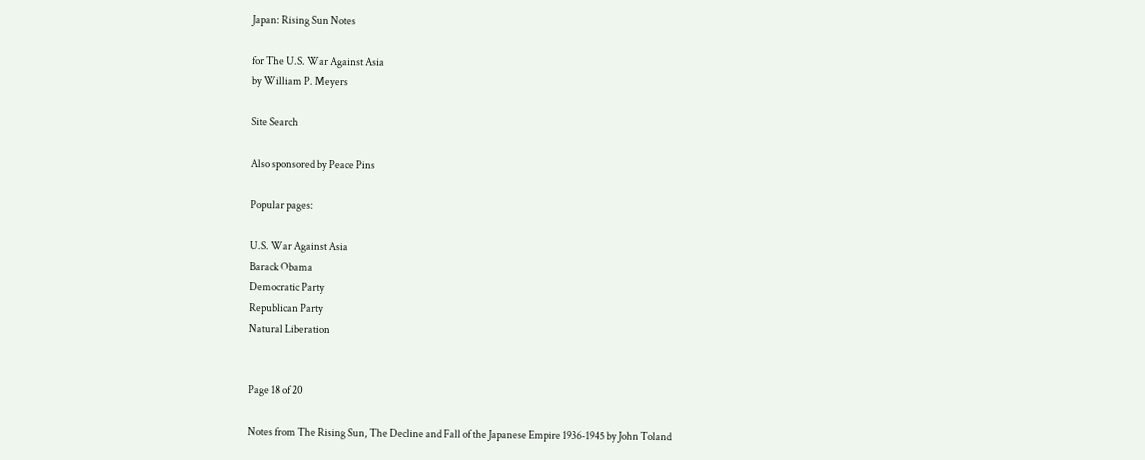Japan: Rising Sun Notes

for The U.S. War Against Asia
by William P. Meyers

Site Search

Also sponsored by Peace Pins

Popular pages:

U.S. War Against Asia
Barack Obama
Democratic Party
Republican Party
Natural Liberation


Page 18 of 20

Notes from The Rising Sun, The Decline and Fall of the Japanese Empire 1936-1945 by John Toland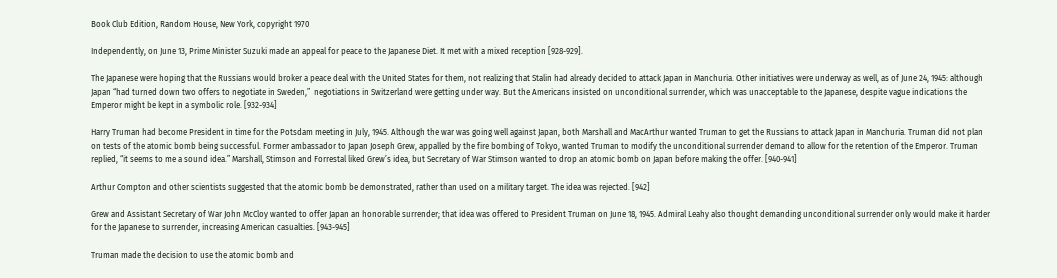Book Club Edition, Random House, New York, copyright 1970

Independently, on June 13, Prime Minister Suzuki made an appeal for peace to the Japanese Diet. It met with a mixed reception [928-929].

The Japanese were hoping that the Russians would broker a peace deal with the United States for them, not realizing that Stalin had already decided to attack Japan in Manchuria. Other initiatives were underway as well, as of June 24, 1945: although Japan “had turned down two offers to negotiate in Sweden,”  negotiations in Switzerland were getting under way. But the Americans insisted on unconditional surrender, which was unacceptable to the Japanese, despite vague indications the Emperor might be kept in a symbolic role. [932-934]

Harry Truman had become President in time for the Potsdam meeting in July, 1945. Although the war was going well against Japan, both Marshall and MacArthur wanted Truman to get the Russians to attack Japan in Manchuria. Truman did not plan on tests of the atomic bomb being successful. Former ambassador to Japan Joseph Grew, appalled by the fire bombing of Tokyo, wanted Truman to modify the unconditional surrender demand to allow for the retention of the Emperor. Truman replied, “it seems to me a sound idea.” Marshall, Stimson and Forrestal liked Grew’s idea, but Secretary of War Stimson wanted to drop an atomic bomb on Japan before making the offer. [940-941]

Arthur Compton and other scientists suggested that the atomic bomb be demonstrated, rather than used on a military target. The idea was rejected. [942]

Grew and Assistant Secretary of War John McCloy wanted to offer Japan an honorable surrender; that idea was offered to President Truman on June 18, 1945. Admiral Leahy also thought demanding unconditional surrender only would make it harder for the Japanese to surrender, increasing American casualties. [943-945]

Truman made the decision to use the atomic bomb and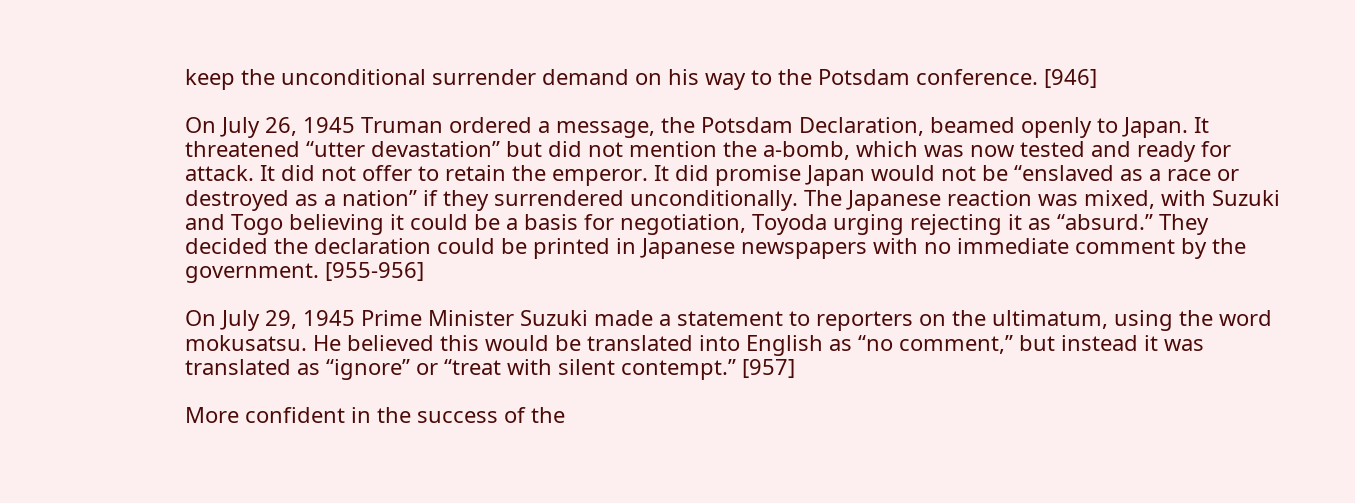keep the unconditional surrender demand on his way to the Potsdam conference. [946]

On July 26, 1945 Truman ordered a message, the Potsdam Declaration, beamed openly to Japan. It threatened “utter devastation” but did not mention the a-bomb, which was now tested and ready for attack. It did not offer to retain the emperor. It did promise Japan would not be “enslaved as a race or destroyed as a nation” if they surrendered unconditionally. The Japanese reaction was mixed, with Suzuki and Togo believing it could be a basis for negotiation, Toyoda urging rejecting it as “absurd.” They decided the declaration could be printed in Japanese newspapers with no immediate comment by the government. [955-956]

On July 29, 1945 Prime Minister Suzuki made a statement to reporters on the ultimatum, using the word mokusatsu. He believed this would be translated into English as “no comment,” but instead it was translated as “ignore” or “treat with silent contempt.” [957]

More confident in the success of the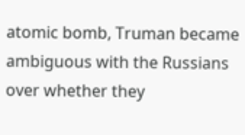atomic bomb, Truman became ambiguous with the Russians over whether they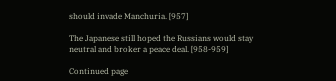should invade Manchuria. [957]

The Japanese still hoped the Russians would stay neutral and broker a peace deal. [958-959]

Continued page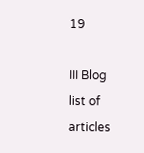19

III Blog list of articles